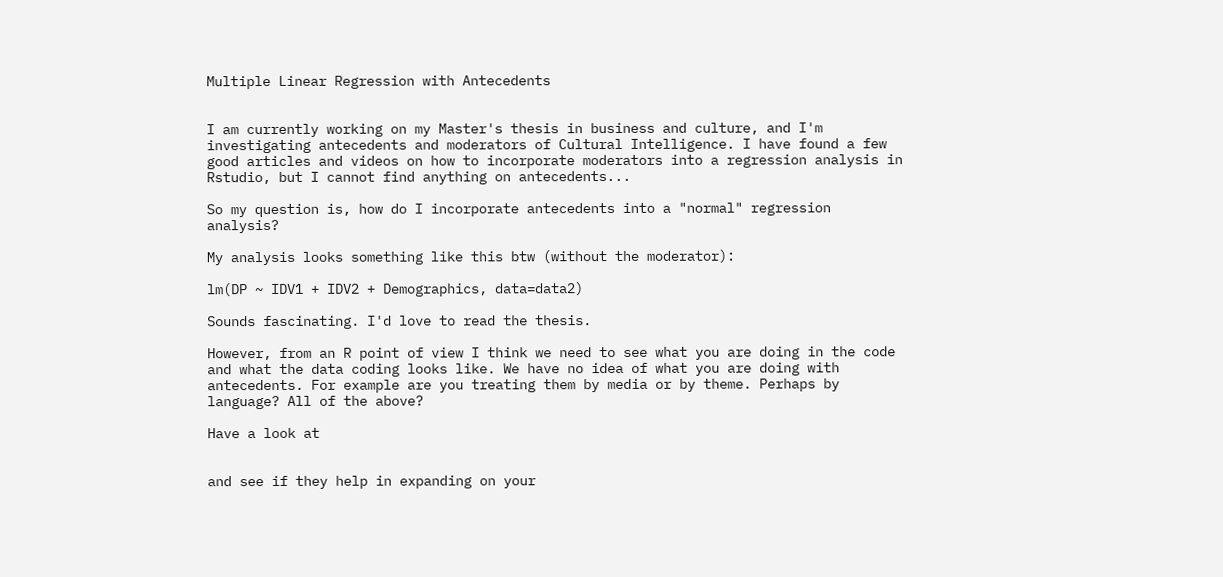Multiple Linear Regression with Antecedents


I am currently working on my Master's thesis in business and culture, and I'm investigating antecedents and moderators of Cultural Intelligence. I have found a few good articles and videos on how to incorporate moderators into a regression analysis in Rstudio, but I cannot find anything on antecedents...

So my question is, how do I incorporate antecedents into a "normal" regression analysis?

My analysis looks something like this btw (without the moderator):

lm(DP ~ IDV1 + IDV2 + Demographics, data=data2)

Sounds fascinating. I'd love to read the thesis.

However, from an R point of view I think we need to see what you are doing in the code and what the data coding looks like. We have no idea of what you are doing with antecedents. For example are you treating them by media or by theme. Perhaps by language? All of the above?

Have a look at


and see if they help in expanding on your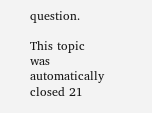question.

This topic was automatically closed 21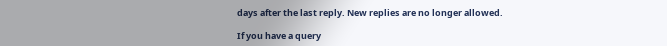days after the last reply. New replies are no longer allowed.

If you have a query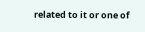related to it or one of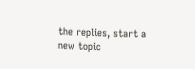the replies, start a new topic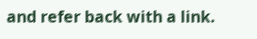and refer back with a link.